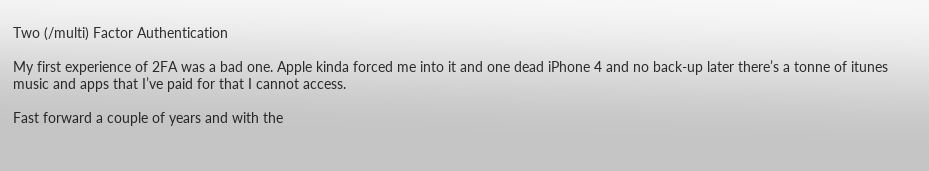Two (/multi) Factor Authentication

My first experience of 2FA was a bad one. Apple kinda forced me into it and one dead iPhone 4 and no back-up later there’s a tonne of itunes music and apps that I’ve paid for that I cannot access.

Fast forward a couple of years and with the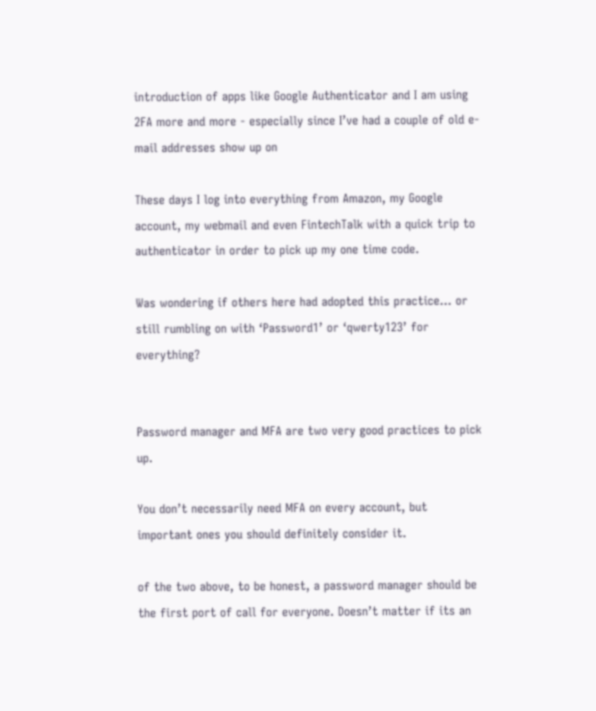introduction of apps like Google Authenticator and I am using 2FA more and more - especially since I’ve had a couple of old e-mail addresses show up on

These days I log into everything from Amazon, my Google account, my webmail and even FintechTalk with a quick trip to authenticator in order to pick up my one time code.

Was wondering if others here had adopted this practice… or still rumbling on with ‘Password1’ or ‘qwerty123’ for everything?


Password manager and MFA are two very good practices to pick up.

You don’t necessarily need MFA on every account, but important ones you should definitely consider it.

of the two above, to be honest, a password manager should be the first port of call for everyone. Doesn’t matter if its an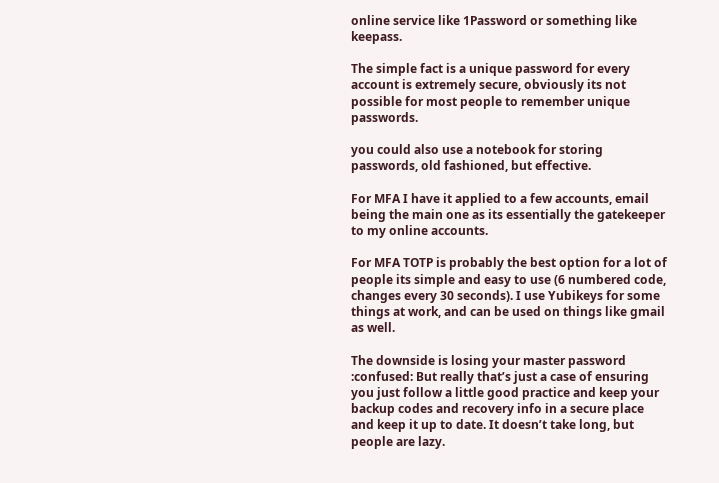online service like 1Password or something like keepass.

The simple fact is a unique password for every account is extremely secure, obviously its not possible for most people to remember unique passwords.

you could also use a notebook for storing passwords, old fashioned, but effective.

For MFA I have it applied to a few accounts, email being the main one as its essentially the gatekeeper to my online accounts.

For MFA TOTP is probably the best option for a lot of people its simple and easy to use (6 numbered code, changes every 30 seconds). I use Yubikeys for some things at work, and can be used on things like gmail as well.

The downside is losing your master password :confused: But really that’s just a case of ensuring you just follow a little good practice and keep your backup codes and recovery info in a secure place and keep it up to date. It doesn’t take long, but people are lazy.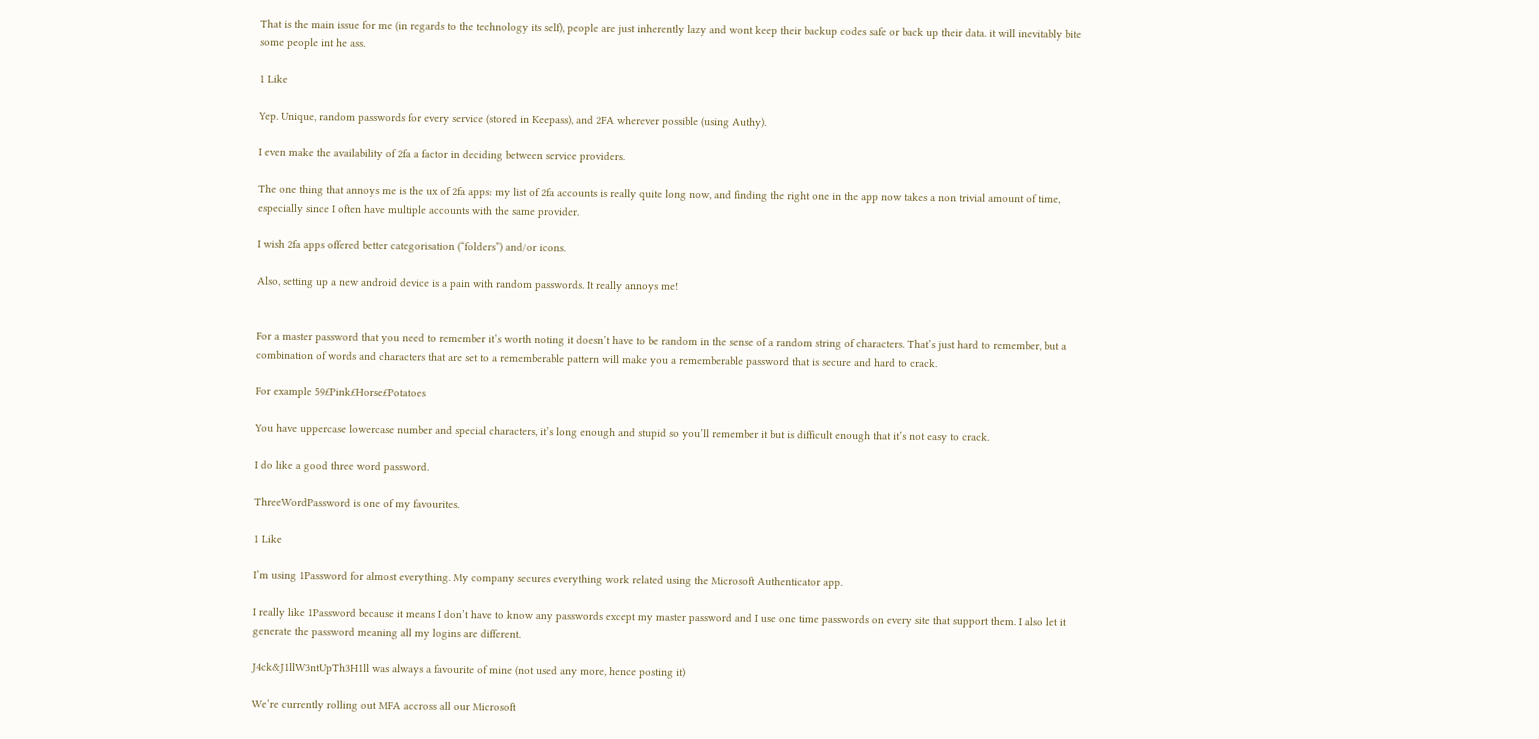That is the main issue for me (in regards to the technology its self), people are just inherently lazy and wont keep their backup codes safe or back up their data. it will inevitably bite some people int he ass.

1 Like

Yep. Unique, random passwords for every service (stored in Keepass), and 2FA wherever possible (using Authy).

I even make the availability of 2fa a factor in deciding between service providers.

The one thing that annoys me is the ux of 2fa apps: my list of 2fa accounts is really quite long now, and finding the right one in the app now takes a non trivial amount of time, especially since I often have multiple accounts with the same provider.

I wish 2fa apps offered better categorisation (“folders”) and/or icons.

Also, setting up a new android device is a pain with random passwords. It really annoys me!


For a master password that you need to remember it’s worth noting it doesn’t have to be random in the sense of a random string of characters. That’s just hard to remember, but a combination of words and characters that are set to a rememberable pattern will make you a rememberable password that is secure and hard to crack.

For example 59£Pink£Horse£Potatoes

You have uppercase lowercase number and special characters, it’s long enough and stupid so you’ll remember it but is difficult enough that it’s not easy to crack.

I do like a good three word password.

ThreeWordPassword is one of my favourites.

1 Like

I’m using 1Password for almost everything. My company secures everything work related using the Microsoft Authenticator app.

I really like 1Password because it means I don’t have to know any passwords except my master password and I use one time passwords on every site that support them. I also let it generate the password meaning all my logins are different.

J4ck&J1llW3ntUpTh3H1ll was always a favourite of mine (not used any more, hence posting it)

We’re currently rolling out MFA accross all our Microsoft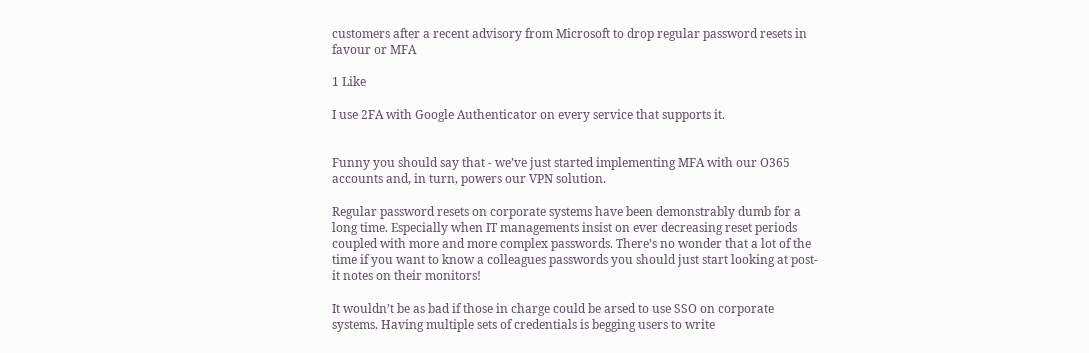customers after a recent advisory from Microsoft to drop regular password resets in favour or MFA

1 Like

I use 2FA with Google Authenticator on every service that supports it.


Funny you should say that - we’ve just started implementing MFA with our O365 accounts and, in turn, powers our VPN solution.

Regular password resets on corporate systems have been demonstrably dumb for a long time. Especially when IT managements insist on ever decreasing reset periods coupled with more and more complex passwords. There’s no wonder that a lot of the time if you want to know a colleagues passwords you should just start looking at post-it notes on their monitors!

It wouldn’t be as bad if those in charge could be arsed to use SSO on corporate systems. Having multiple sets of credentials is begging users to write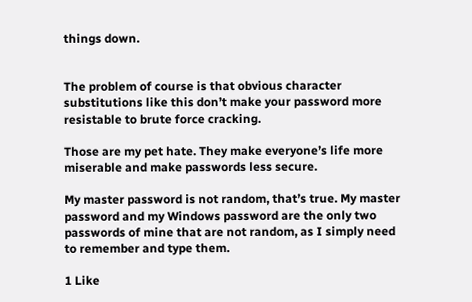things down.


The problem of course is that obvious character substitutions like this don’t make your password more resistable to brute force cracking.

Those are my pet hate. They make everyone’s life more miserable and make passwords less secure.

My master password is not random, that’s true. My master password and my Windows password are the only two passwords of mine that are not random, as I simply need to remember and type them.

1 Like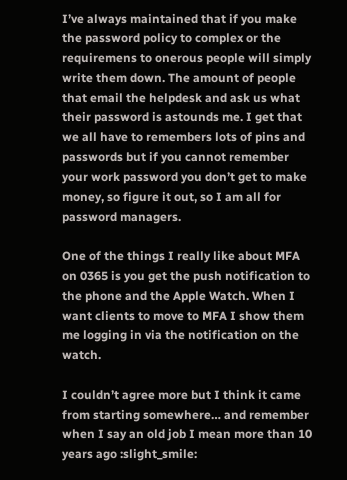I’ve always maintained that if you make the password policy to complex or the requiremens to onerous people will simply write them down. The amount of people that email the helpdesk and ask us what their password is astounds me. I get that we all have to remembers lots of pins and passwords but if you cannot remember your work password you don’t get to make money, so figure it out, so I am all for password managers.

One of the things I really like about MFA on 0365 is you get the push notification to the phone and the Apple Watch. When I want clients to move to MFA I show them me logging in via the notification on the watch.

I couldn’t agree more but I think it came from starting somewhere… and remember when I say an old job I mean more than 10 years ago :slight_smile: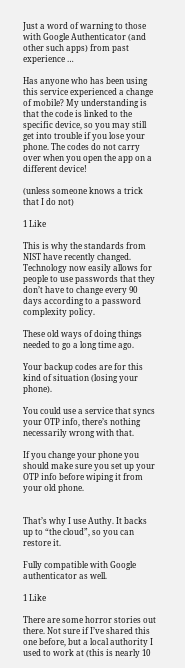Just a word of warning to those with Google Authenticator (and other such apps) from past experience …

Has anyone who has been using this service experienced a change of mobile? My understanding is that the code is linked to the specific device, so you may still get into trouble if you lose your phone. The codes do not carry over when you open the app on a different device!

(unless someone knows a trick that I do not)

1 Like

This is why the standards from NIST have recently changed. Technology now easily allows for people to use passwords that they don’t have to change every 90 days according to a password complexity policy.

These old ways of doing things needed to go a long time ago.

Your backup codes are for this kind of situation (losing your phone).

You could use a service that syncs your OTP info, there’s nothing necessarily wrong with that.

If you change your phone you should make sure you set up your OTP info before wiping it from your old phone.


That’s why I use Authy. It backs up to “the cloud”, so you can restore it.

Fully compatible with Google authenticator as well.

1 Like

There are some horror stories out there. Not sure if I’ve shared this one before, but a local authority I used to work at (this is nearly 10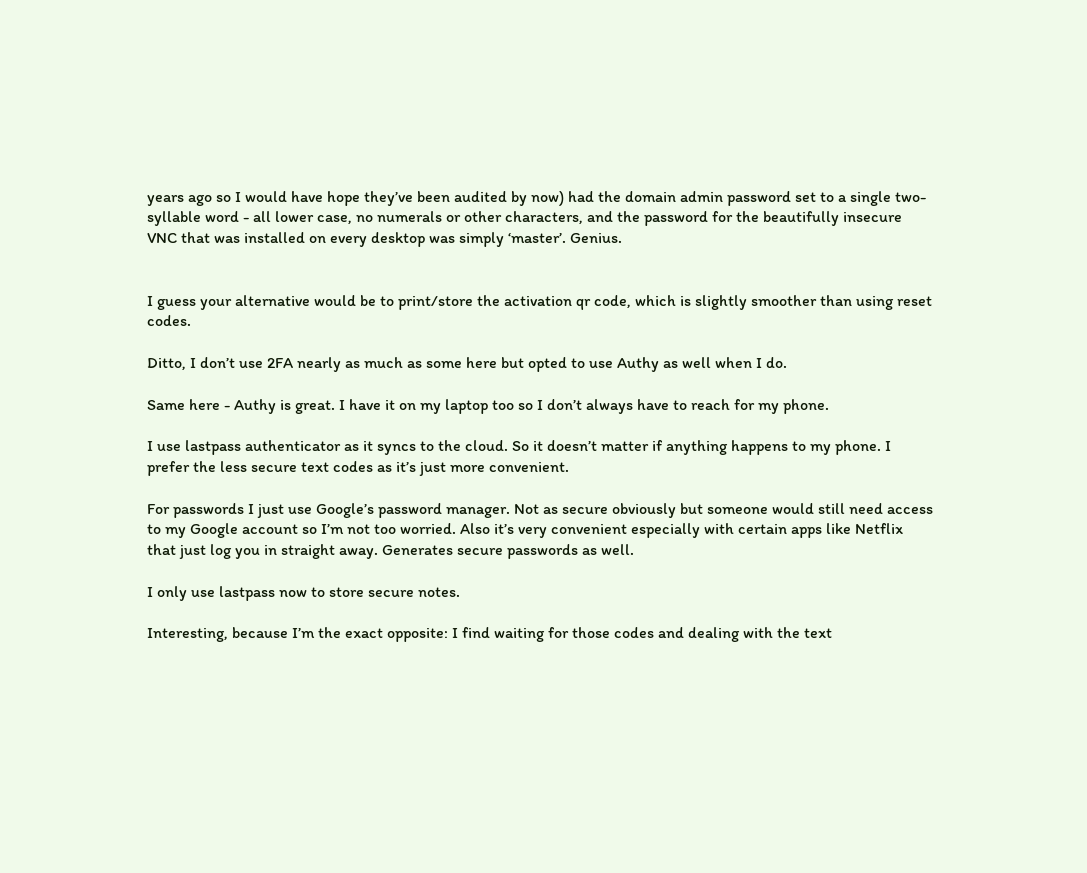years ago so I would have hope they’ve been audited by now) had the domain admin password set to a single two-syllable word - all lower case, no numerals or other characters, and the password for the beautifully insecure VNC that was installed on every desktop was simply ‘master’. Genius.


I guess your alternative would be to print/store the activation qr code, which is slightly smoother than using reset codes.

Ditto, I don’t use 2FA nearly as much as some here but opted to use Authy as well when I do.

Same here - Authy is great. I have it on my laptop too so I don’t always have to reach for my phone.

I use lastpass authenticator as it syncs to the cloud. So it doesn’t matter if anything happens to my phone. I prefer the less secure text codes as it’s just more convenient.

For passwords I just use Google’s password manager. Not as secure obviously but someone would still need access to my Google account so I’m not too worried. Also it’s very convenient especially with certain apps like Netflix that just log you in straight away. Generates secure passwords as well.

I only use lastpass now to store secure notes.

Interesting, because I’m the exact opposite: I find waiting for those codes and dealing with the text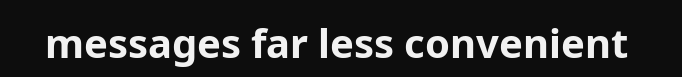messages far less convenient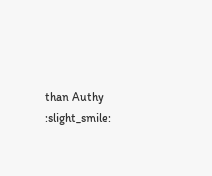than Authy :slight_smile: